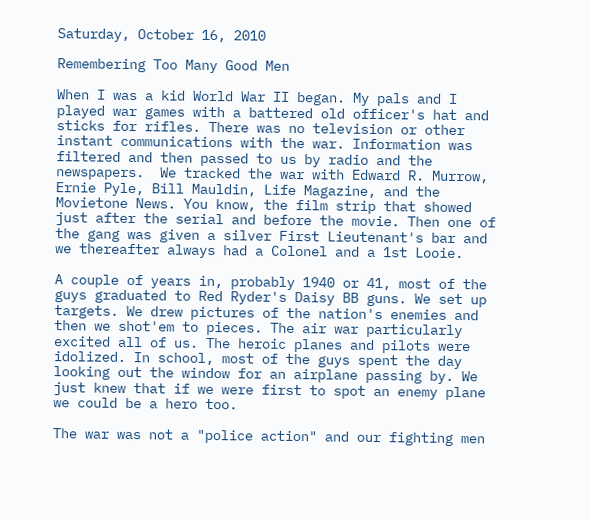Saturday, October 16, 2010

Remembering Too Many Good Men

When I was a kid World War II began. My pals and I played war games with a battered old officer's hat and sticks for rifles. There was no television or other instant communications with the war. Information was filtered and then passed to us by radio and the newspapers.  We tracked the war with Edward R. Murrow, Ernie Pyle, Bill Mauldin, Life Magazine, and the Movietone News. You know, the film strip that showed just after the serial and before the movie. Then one of the gang was given a silver First Lieutenant's bar and we thereafter always had a Colonel and a 1st Looie.

A couple of years in, probably 1940 or 41, most of the guys graduated to Red Ryder's Daisy BB guns. We set up targets. We drew pictures of the nation's enemies and then we shot'em to pieces. The air war particularly excited all of us. The heroic planes and pilots were idolized. In school, most of the guys spent the day looking out the window for an airplane passing by. We just knew that if we were first to spot an enemy plane we could be a hero too.

The war was not a "police action" and our fighting men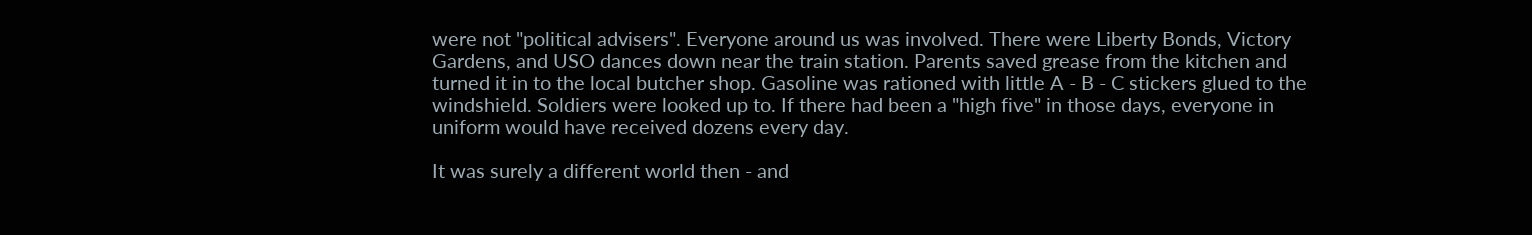were not "political advisers". Everyone around us was involved. There were Liberty Bonds, Victory Gardens, and USO dances down near the train station. Parents saved grease from the kitchen and turned it in to the local butcher shop. Gasoline was rationed with little A - B - C stickers glued to the windshield. Soldiers were looked up to. If there had been a "high five" in those days, everyone in uniform would have received dozens every day.

It was surely a different world then - and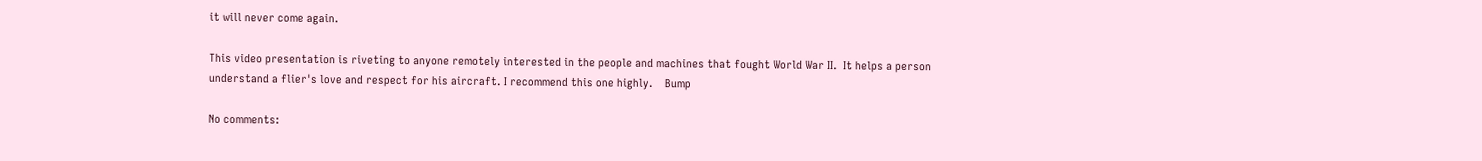it will never come again.

This video presentation is riveting to anyone remotely interested in the people and machines that fought World War II.  It helps a person understand a flier's love and respect for his aircraft. I recommend this one highly.    Bump

No comments: